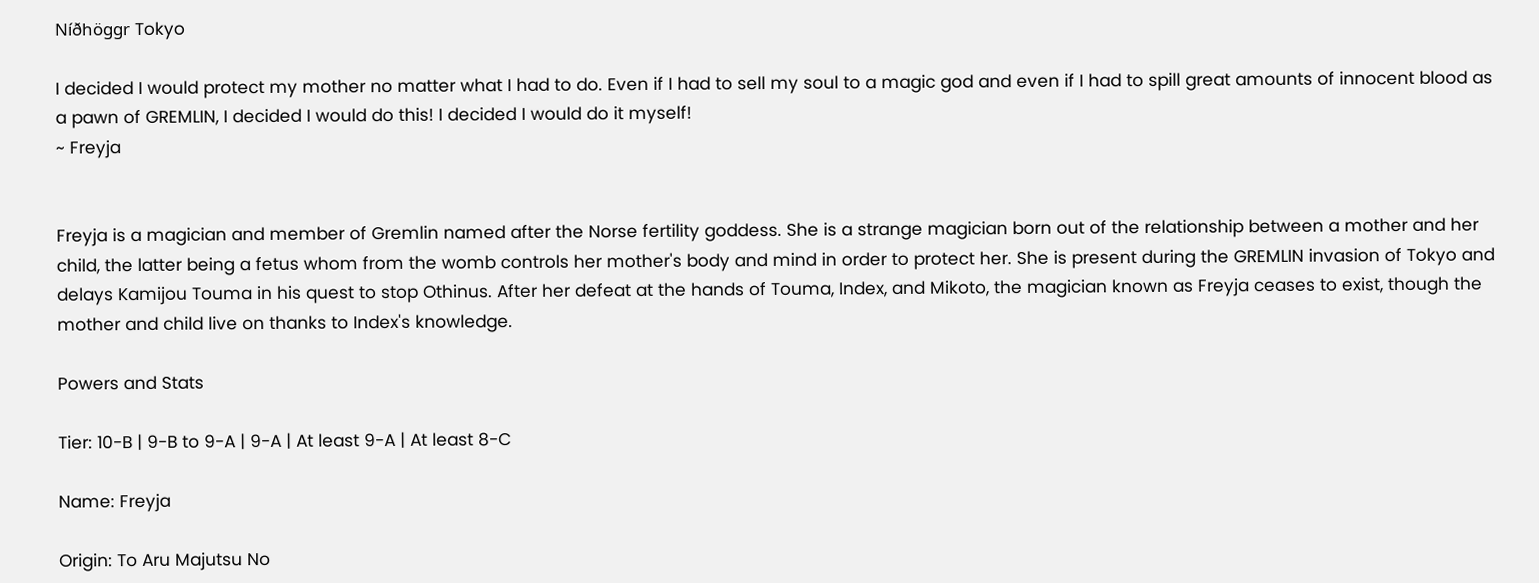Níðhöggr Tokyo

I decided I would protect my mother no matter what I had to do. Even if I had to sell my soul to a magic god and even if I had to spill great amounts of innocent blood as a pawn of GREMLIN, I decided I would do this! I decided I would do it myself!
~ Freyja


Freyja is a magician and member of Gremlin named after the Norse fertility goddess. She is a strange magician born out of the relationship between a mother and her child, the latter being a fetus whom from the womb controls her mother's body and mind in order to protect her. She is present during the GREMLIN invasion of Tokyo and delays Kamijou Touma in his quest to stop Othinus. After her defeat at the hands of Touma, Index, and Mikoto, the magician known as Freyja ceases to exist, though the mother and child live on thanks to Index's knowledge.

Powers and Stats

Tier: 10-B | 9-B to 9-A | 9-A | At least 9-A | At least 8-C

Name: Freyja

Origin: To Aru Majutsu No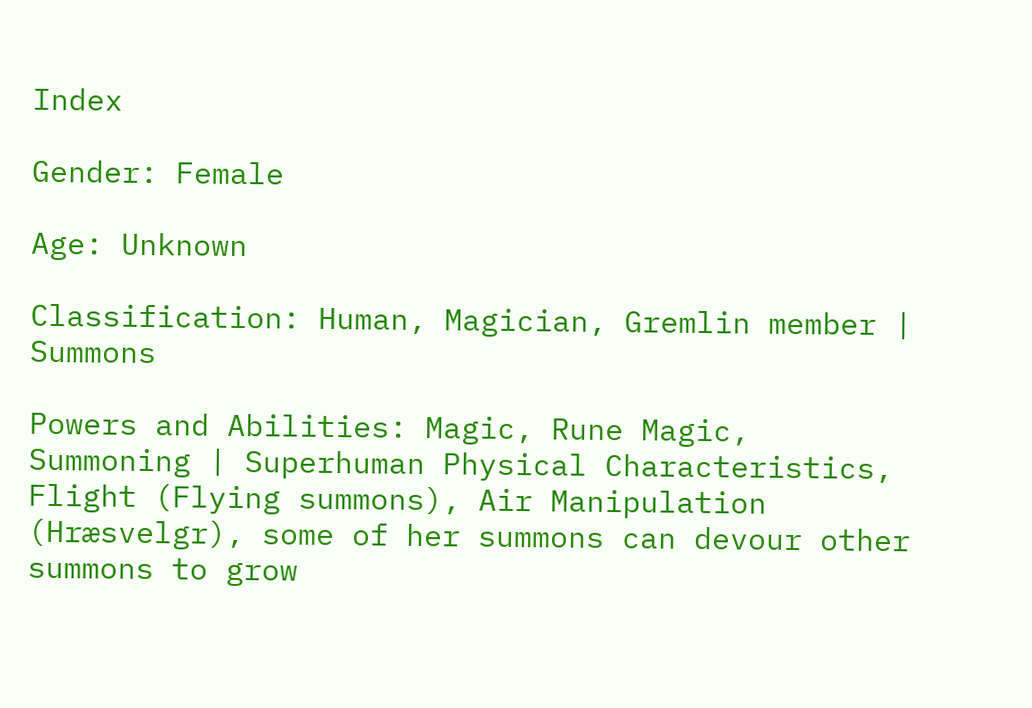Index

Gender: Female

Age: Unknown

Classification: Human, Magician, Gremlin member | Summons

Powers and Abilities: Magic, Rune Magic, Summoning | Superhuman Physical Characteristics, Flight (Flying summons), Air Manipulation (Hræsvelgr), some of her summons can devour other summons to grow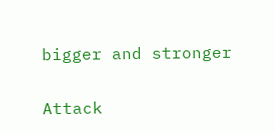bigger and stronger

Attack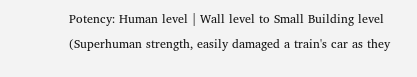Potency: Human level | Wall level to Small Building level (Superhuman strength, easily damaged a train's car as they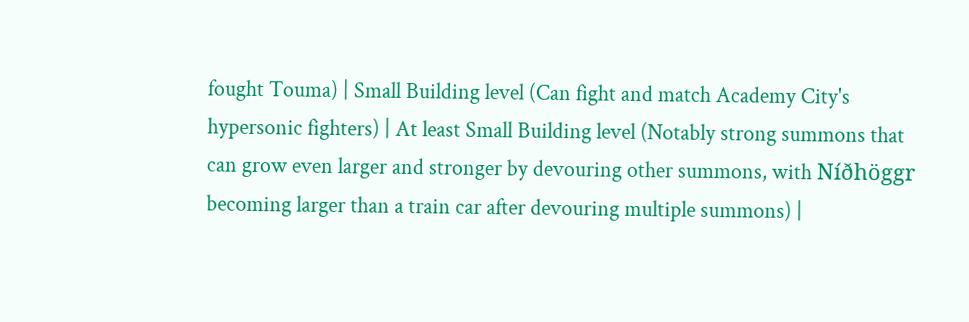fought Touma) | Small Building level (Can fight and match Academy City's hypersonic fighters) | At least Small Building level (Notably strong summons that can grow even larger and stronger by devouring other summons, with Níðhöggr becoming larger than a train car after devouring multiple summons) |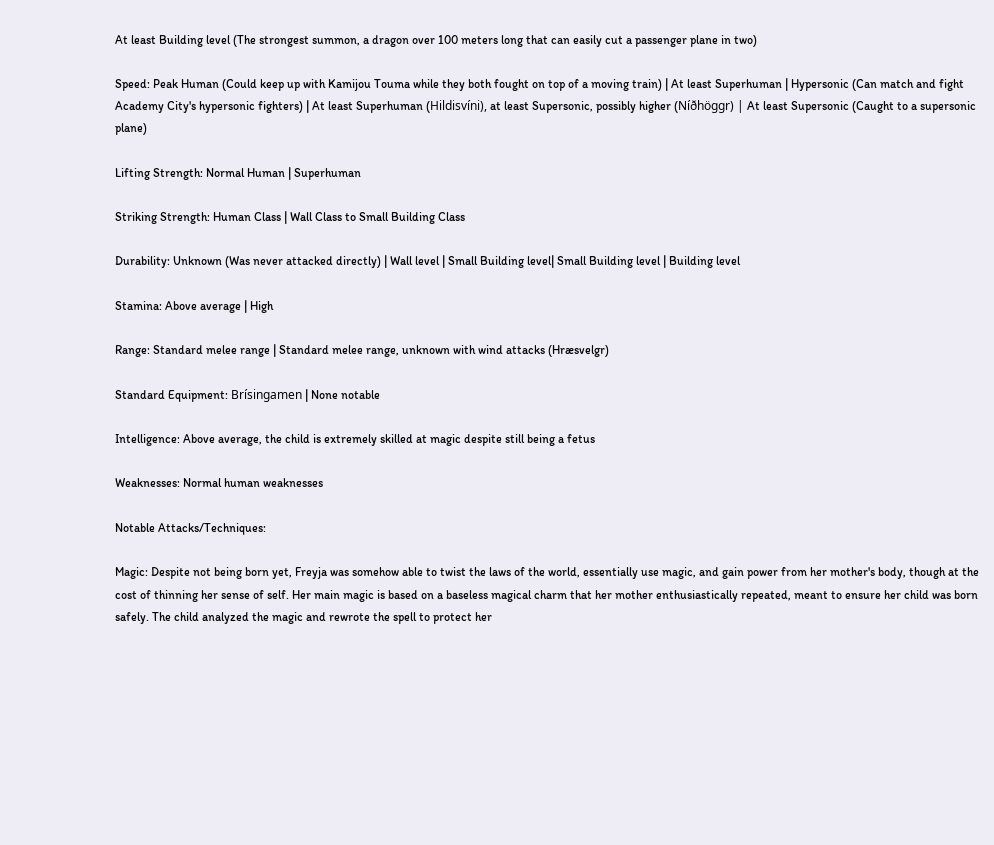At least Building level (The strongest summon, a dragon over 100 meters long that can easily cut a passenger plane in two)

Speed: Peak Human (Could keep up with Kamijou Touma while they both fought on top of a moving train) | At least Superhuman | Hypersonic (Can match and fight Academy City's hypersonic fighters) | At least Superhuman (Hildisvíni), at least Supersonic, possibly higher (Níðhöggr) | At least Supersonic (Caught to a supersonic plane)

Lifting Strength: Normal Human | Superhuman

Striking Strength: Human Class | Wall Class to Small Building Class

Durability: Unknown (Was never attacked directly) | Wall level | Small Building level| Small Building level | Building level

Stamina: Above average | High

Range: Standard melee range | Standard melee range, unknown with wind attacks (Hræsvelgr)

Standard Equipment: Brísingamen | None notable

Intelligence: Above average, the child is extremely skilled at magic despite still being a fetus

Weaknesses: Normal human weaknesses

Notable Attacks/Techniques:

Magic: Despite not being born yet, Freyja was somehow able to twist the laws of the world, essentially use magic, and gain power from her mother's body, though at the cost of thinning her sense of self. Her main magic is based on a baseless magical charm that her mother enthusiastically repeated, meant to ensure her child was born safely. The child analyzed the magic and rewrote the spell to protect her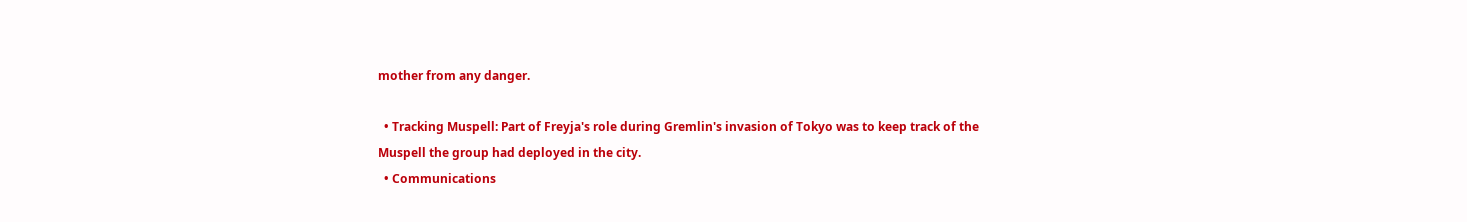mother from any danger.

  • Tracking Muspell: Part of Freyja's role during Gremlin's invasion of Tokyo was to keep track of the Muspell the group had deployed in the city.
  • Communications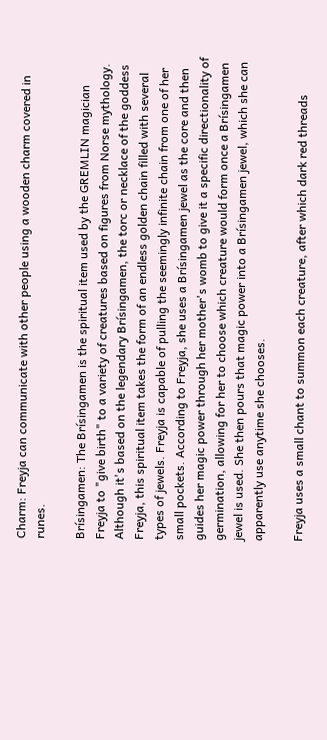Charm: Freyja can communicate with other people using a wooden charm covered in runes.

Brísingamen: The Brísingamen is the spiritual item used by the GREMLIN magician Freyja to "give birth" to a variety of creatures based on figures from Norse mythology. Although it's based on the legendary Brísingamen, the torc or necklace of the goddess Freyja, this spiritual item takes the form of an endless golden chain filled with several types of jewels. Freyja is capable of pulling the seemingly infinite chain from one of her small pockets. According to Freyja, she uses a Brísingamen jewel as the core and then guides her magic power through her mother's womb to give it a specific directionality of germination, allowing for her to choose which creature would form once a Brísingamen jewel is used. She then pours that magic power into a Brísingamen jewel, which she can apparently use anytime she chooses.

Freyja uses a small chant to summon each creature, after which dark red threads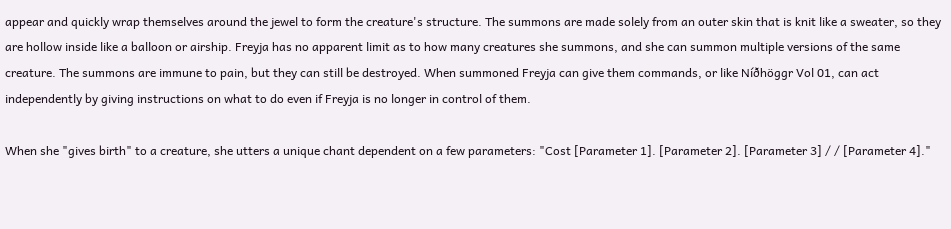appear and quickly wrap themselves around the jewel to form the creature's structure. The summons are made solely from an outer skin that is knit like a sweater, so they are hollow inside like a balloon or airship. Freyja has no apparent limit as to how many creatures she summons, and she can summon multiple versions of the same creature. The summons are immune to pain, but they can still be destroyed. When summoned Freyja can give them commands, or like Níðhöggr Vol 01, can act independently by giving instructions on what to do even if Freyja is no longer in control of them.

When she "gives birth" to a creature, she utters a unique chant dependent on a few parameters: "Cost [Parameter 1]. [Parameter 2]. [Parameter 3] / / [Parameter 4]."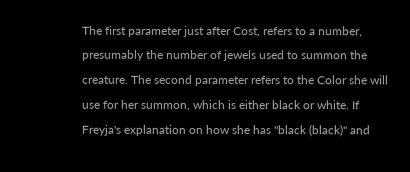The first parameter just after Cost, refers to a number, presumably the number of jewels used to summon the creature. The second parameter refers to the Color she will use for her summon, which is either black or white. If Freyja's explanation on how she has "black (black)" and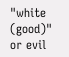"white (good)" or evil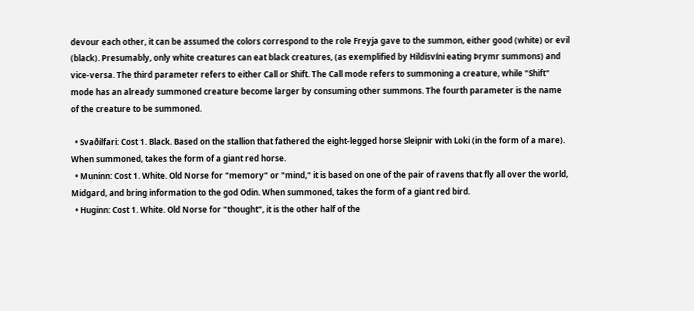devour each other, it can be assumed the colors correspond to the role Freyja gave to the summon, either good (white) or evil (black). Presumably, only white creatures can eat black creatures, (as exemplified by Hildisvíni eating Þrymr summons) and vice-versa. The third parameter refers to either Call or Shift. The Call mode refers to summoning a creature, while "Shift" mode has an already summoned creature become larger by consuming other summons. The fourth parameter is the name of the creature to be summoned.

  • Svaðilfari: Cost 1. Black. Based on the stallion that fathered the eight-legged horse Sleipnir with Loki (in the form of a mare). When summoned, takes the form of a giant red horse.
  • Muninn: Cost 1. White. Old Norse for "memory" or "mind," it is based on one of the pair of ravens that fly all over the world, Midgard, and bring information to the god Odin. When summoned, takes the form of a giant red bird.
  • Huginn: Cost 1. White. Old Norse for "thought", it is the other half of the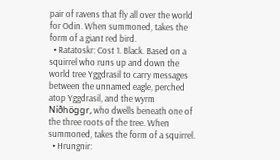pair of ravens that fly all over the world for Odin. When summoned, takes the form of a giant red bird.
  • Ratatoskr: Cost 1. Black. Based on a squirrel who runs up and down the world tree Yggdrasil to carry messages between the unnamed eagle, perched atop Yggdrasil, and the wyrm Níðhöggr, who dwells beneath one of the three roots of the tree. When summoned, takes the form of a squirrel.
  • Hrungnir: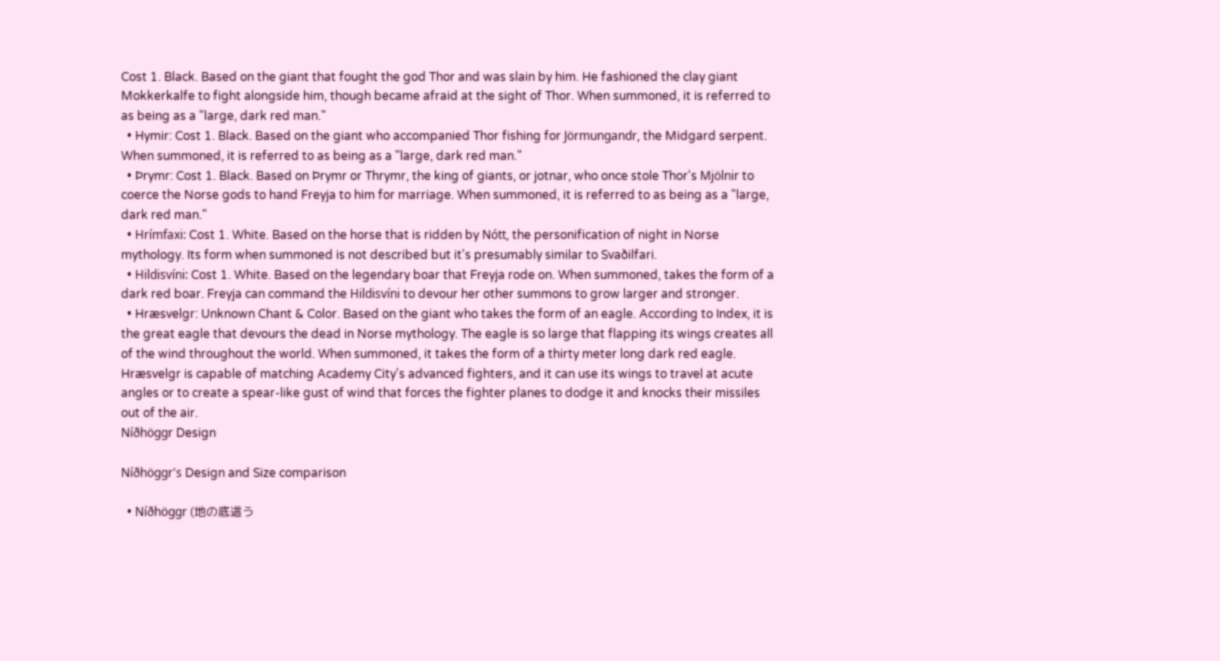Cost 1. Black. Based on the giant that fought the god Thor and was slain by him. He fashioned the clay giant Mokkerkalfe to fight alongside him, though became afraid at the sight of Thor. When summoned, it is referred to as being as a "large, dark red man."
  • Hymir: Cost 1. Black. Based on the giant who accompanied Thor fishing for Jörmungandr, the Midgard serpent. When summoned, it is referred to as being as a "large, dark red man."
  • Þrymr: Cost 1. Black. Based on Þrymr or Thrymr, the king of giants, or jotnar, who once stole Thor's Mjölnir to coerce the Norse gods to hand Freyja to him for marriage. When summoned, it is referred to as being as a "large, dark red man."
  • Hrímfaxi: Cost 1. White. Based on the horse that is ridden by Nótt, the personification of night in Norse mythology. Its form when summoned is not described but it's presumably similar to Svaðilfari.
  • Hildisvíni: Cost 1. White. Based on the legendary boar that Freyja rode on. When summoned, takes the form of a dark red boar. Freyja can command the Hildisvíni to devour her other summons to grow larger and stronger.
  • Hræsvelgr: Unknown Chant & Color. Based on the giant who takes the form of an eagle. According to Index, it is the great eagle that devours the dead in Norse mythology. The eagle is so large that flapping its wings creates all of the wind throughout the world. When summoned, it takes the form of a thirty meter long dark red eagle. Hræsvelgr is capable of matching Academy City's advanced fighters, and it can use its wings to travel at acute angles or to create a spear-like gust of wind that forces the fighter planes to dodge it and knocks their missiles out of the air.
Níðhöggr Design

Níðhöggr's Design and Size comparison

  • Níðhöggr (地の底這う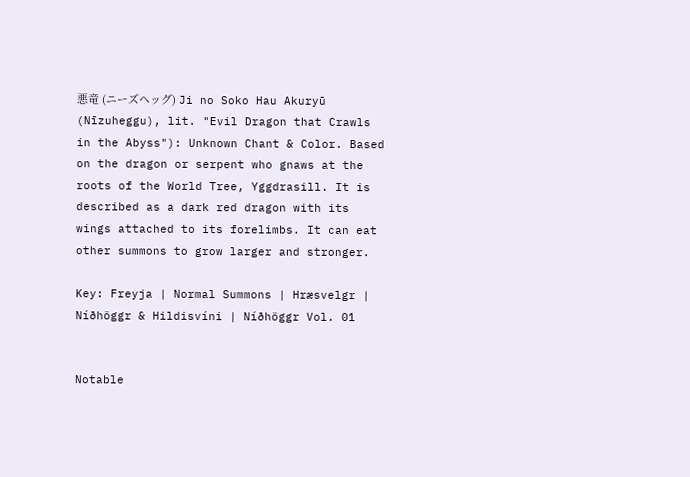悪竜 (ニーズヘッグ) Ji no Soko Hau Akuryū (Nīzuheggu), lit. "Evil Dragon that Crawls in the Abyss"): Unknown Chant & Color. Based on the dragon or serpent who gnaws at the roots of the World Tree, Yggdrasill. It is described as a dark red dragon with its wings attached to its forelimbs. It can eat other summons to grow larger and stronger.

Key: Freyja | Normal Summons | Hræsvelgr | Níðhöggr & Hildisvíni | Níðhöggr Vol. 01


Notable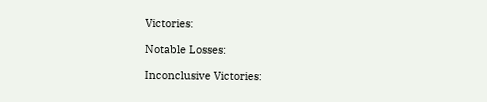Victories:

Notable Losses:

Inconclusive Victories: